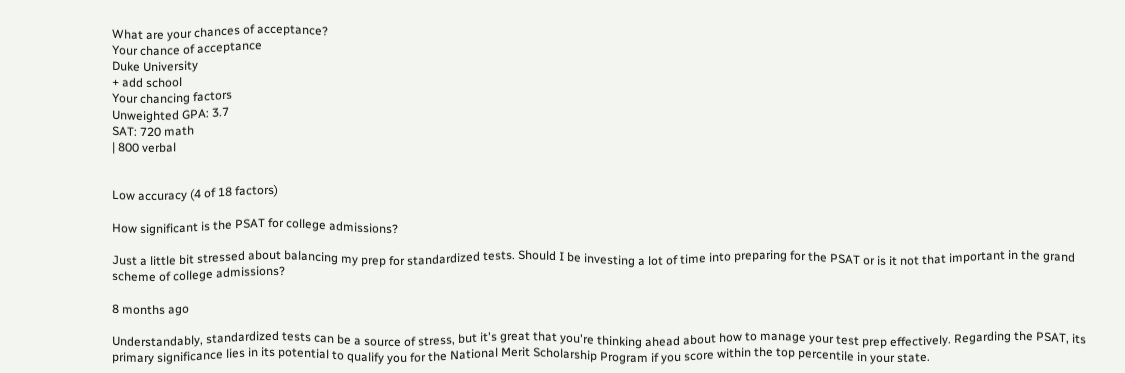What are your chances of acceptance?
Your chance of acceptance
Duke University
+ add school
Your chancing factors
Unweighted GPA: 3.7
SAT: 720 math
| 800 verbal


Low accuracy (4 of 18 factors)

How significant is the PSAT for college admissions?

Just a little bit stressed about balancing my prep for standardized tests. Should I be investing a lot of time into preparing for the PSAT or is it not that important in the grand scheme of college admissions?

8 months ago

Understandably, standardized tests can be a source of stress, but it's great that you're thinking ahead about how to manage your test prep effectively. Regarding the PSAT, its primary significance lies in its potential to qualify you for the National Merit Scholarship Program if you score within the top percentile in your state.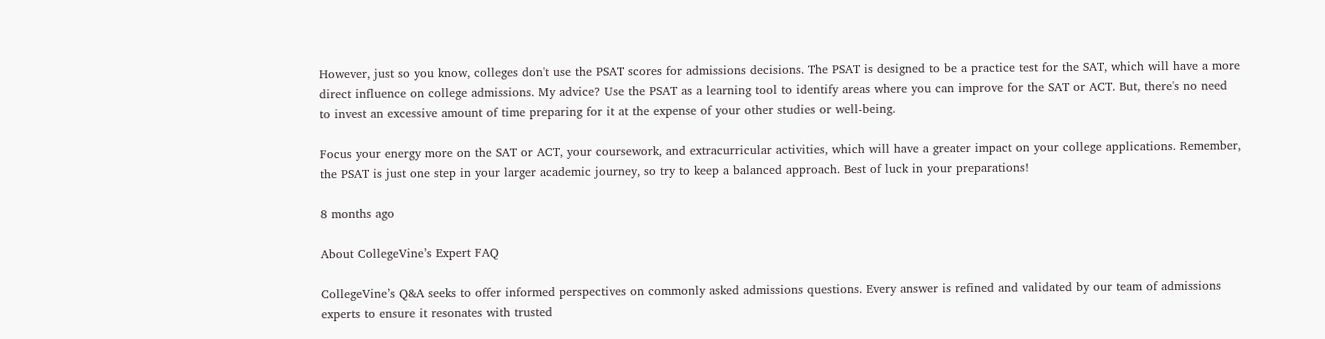However, just so you know, colleges don't use the PSAT scores for admissions decisions. The PSAT is designed to be a practice test for the SAT, which will have a more direct influence on college admissions. My advice? Use the PSAT as a learning tool to identify areas where you can improve for the SAT or ACT. But, there's no need to invest an excessive amount of time preparing for it at the expense of your other studies or well-being.

Focus your energy more on the SAT or ACT, your coursework, and extracurricular activities, which will have a greater impact on your college applications. Remember, the PSAT is just one step in your larger academic journey, so try to keep a balanced approach. Best of luck in your preparations!

8 months ago

About CollegeVine’s Expert FAQ

CollegeVine’s Q&A seeks to offer informed perspectives on commonly asked admissions questions. Every answer is refined and validated by our team of admissions experts to ensure it resonates with trusted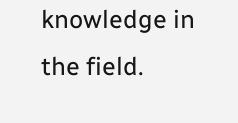knowledge in the field.